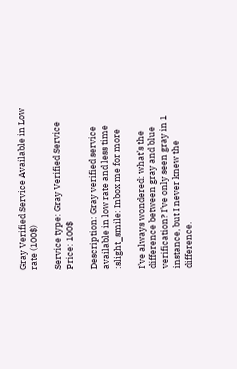Gray Verified Service Available in Low rate (100$)

Service type: Gray Verified Service
Price: 100$

Description: Gray verified service available in low rate and less time :slight_smile: Inbox me for more

I’ve always wondered: what’s the difference between gray and blue verification? I’ve only seen gray in 1 instance, but I never knew the difference.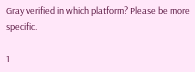Gray verified in which platform? Please be more specific.

1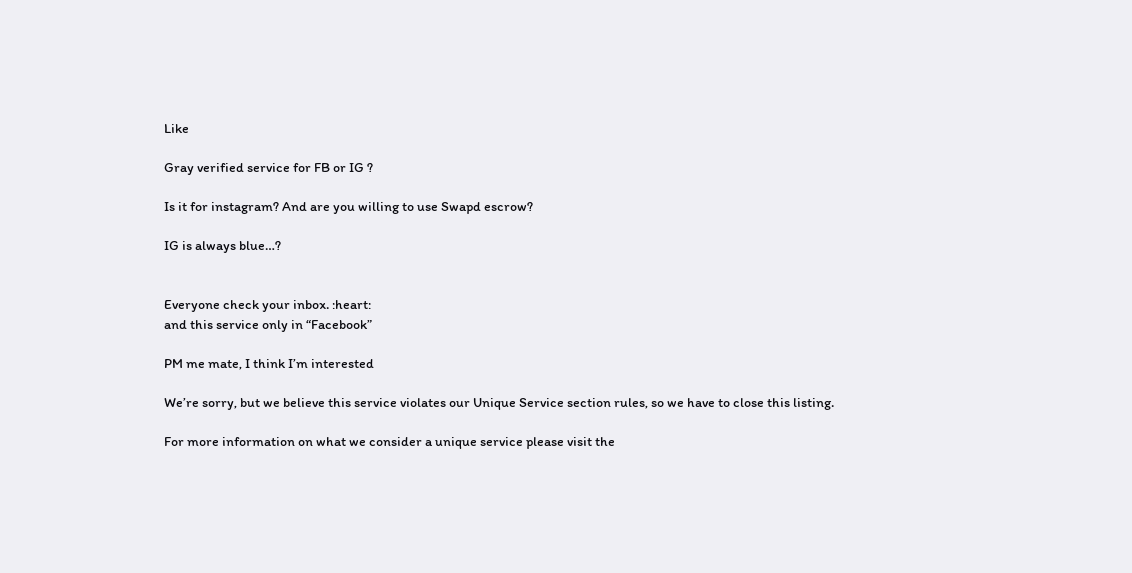Like

Gray verified service for FB or IG ?

Is it for instagram? And are you willing to use Swapd escrow?

IG is always blue…?


Everyone check your inbox. :heart:
and this service only in “Facebook”

PM me mate, I think I’m interested

We’re sorry, but we believe this service violates our Unique Service section rules, so we have to close this listing.

For more information on what we consider a unique service please visit the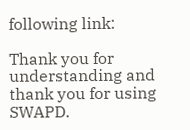following link:

Thank you for understanding and thank you for using SWAPD.